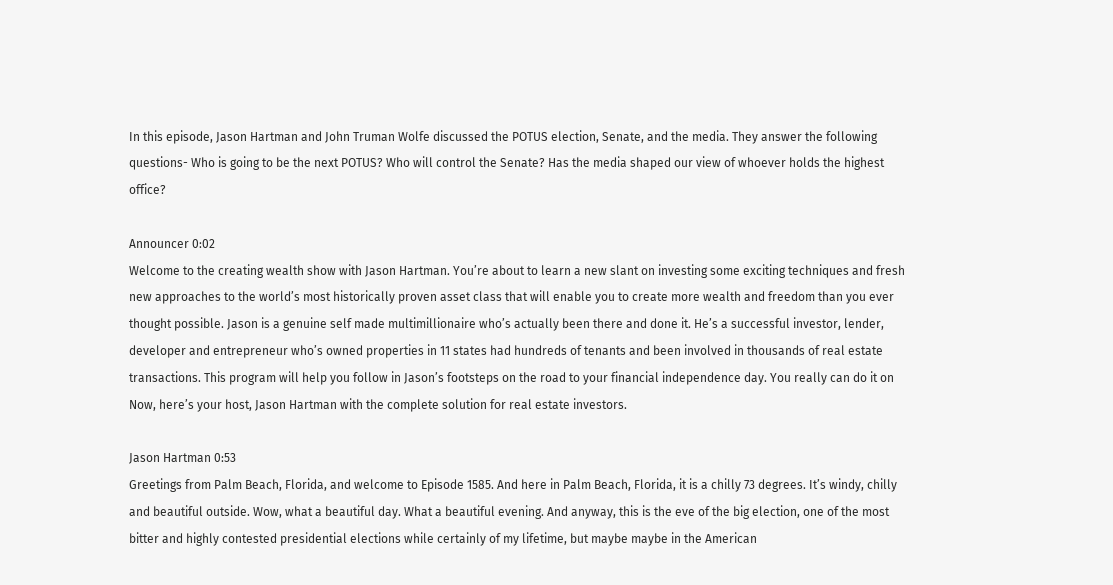In this episode, Jason Hartman and John Truman Wolfe discussed the POTUS election, Senate, and the media. They answer the following questions- Who is going to be the next POTUS? Who will control the Senate? Has the media shaped our view of whoever holds the highest office?

Announcer 0:02
Welcome to the creating wealth show with Jason Hartman. You’re about to learn a new slant on investing some exciting techniques and fresh new approaches to the world’s most historically proven asset class that will enable you to create more wealth and freedom than you ever thought possible. Jason is a genuine self made multimillionaire who’s actually been there and done it. He’s a successful investor, lender, developer and entrepreneur who’s owned properties in 11 states had hundreds of tenants and been involved in thousands of real estate transactions. This program will help you follow in Jason’s footsteps on the road to your financial independence day. You really can do it on Now, here’s your host, Jason Hartman with the complete solution for real estate investors.

Jason Hartman 0:53
Greetings from Palm Beach, Florida, and welcome to Episode 1585. And here in Palm Beach, Florida, it is a chilly 73 degrees. It’s windy, chilly and beautiful outside. Wow, what a beautiful day. What a beautiful evening. And anyway, this is the eve of the big election, one of the most bitter and highly contested presidential elections while certainly of my lifetime, but maybe maybe in the American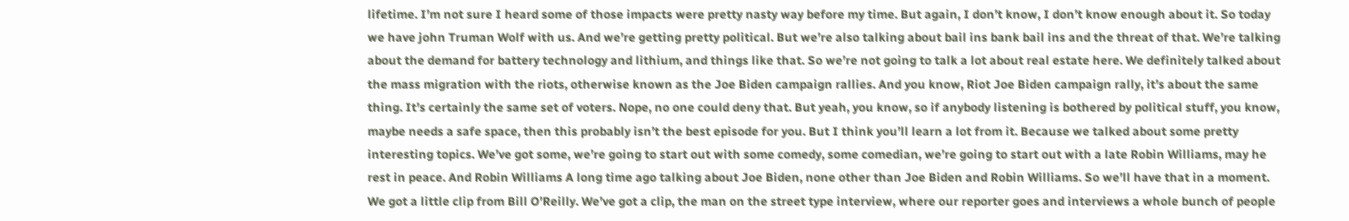lifetime. I’m not sure I heard some of those impacts were pretty nasty way before my time. But again, I don’t know, I don’t know enough about it. So today we have john Truman Wolf with us. And we’re getting pretty political. But we’re also talking about bail ins bank bail ins and the threat of that. We’re talking about the demand for battery technology and lithium, and things like that. So we’re not going to talk a lot about real estate here. We definitely talked about the mass migration with the riots, otherwise known as the Joe Biden campaign rallies. And you know, Riot Joe Biden campaign rally, it’s about the same thing. It’s certainly the same set of voters. Nope, no one could deny that. But yeah, you know, so if anybody listening is bothered by political stuff, you know, maybe needs a safe space, then this probably isn’t the best episode for you. But I think you’ll learn a lot from it. Because we talked about some pretty interesting topics. We’ve got some, we’re going to start out with some comedy, some comedian, we’re going to start out with a late Robin Williams, may he rest in peace. And Robin Williams A long time ago talking about Joe Biden, none other than Joe Biden and Robin Williams. So we’ll have that in a moment. We got a little clip from Bill O’Reilly. We’ve got a clip, the man on the street type interview, where our reporter goes and interviews a whole bunch of people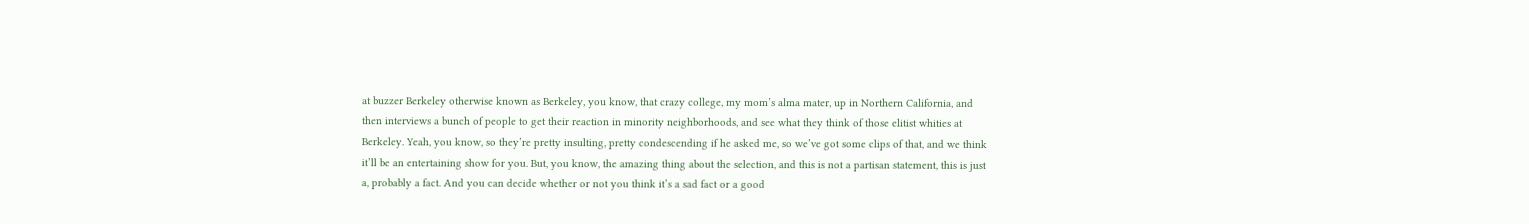at buzzer Berkeley otherwise known as Berkeley, you know, that crazy college, my mom’s alma mater, up in Northern California, and then interviews a bunch of people to get their reaction in minority neighborhoods, and see what they think of those elitist whities at Berkeley. Yeah, you know, so they’re pretty insulting, pretty condescending if he asked me, so we’ve got some clips of that, and we think it’ll be an entertaining show for you. But, you know, the amazing thing about the selection, and this is not a partisan statement, this is just a, probably a fact. And you can decide whether or not you think it’s a sad fact or a good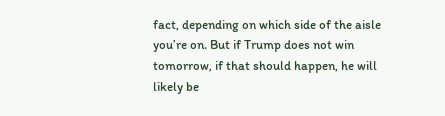fact, depending on which side of the aisle you’re on. But if Trump does not win tomorrow, if that should happen, he will likely be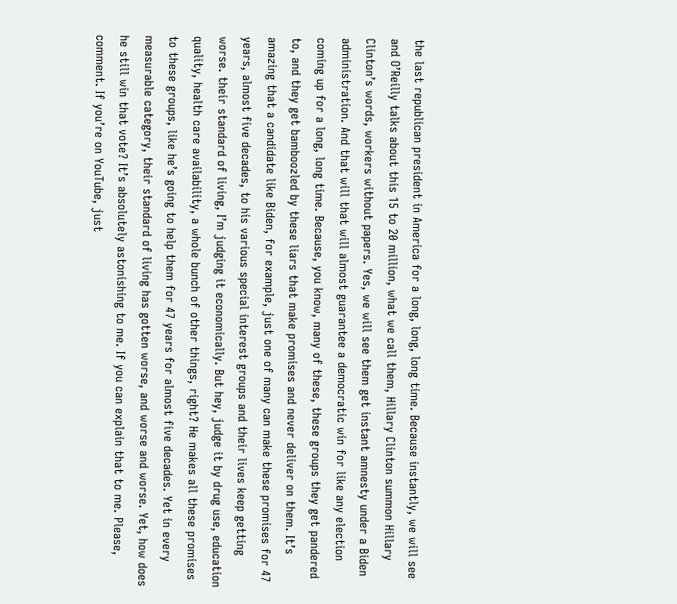the last republican president in America for a long, long, long time. Because instantly, we will see and O’Reilly talks about this 15 to 20 million, what we call them, Hillary Clinton summon Hillary Clinton’s words, workers without papers. Yes, we will see them get instant amnesty under a Biden administration. And that will that will almost guarantee a democratic win for like any election coming up for a long, long time. Because, you know, many of these, these groups they get pandered to, and they get bamboozled by these liars that make promises and never deliver on them. It’s amazing that a candidate like Biden, for example, just one of many can make these promises for 47 years, almost five decades, to his various special interest groups and their lives keep getting worse. their standard of living, I’m judging it economically. But hey, judge it by drug use, education quality, health care availability, a whole bunch of other things, right? He makes all these promises to these groups, like he’s going to help them for 47 years for almost five decades. Yet in every measurable category, their standard of living has gotten worse, and worse and worse. Yet, how does he still win that vote? It’s absolutely astonishing to me. If you can explain that to me. Please, comment. If you’re on YouTube, just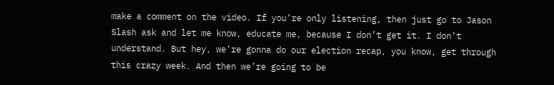make a comment on the video. If you’re only listening, then just go to Jason Slash ask and let me know, educate me, because I don’t get it. I don’t understand. But hey, we’re gonna do our election recap, you know, get through this crazy week. And then we’re going to be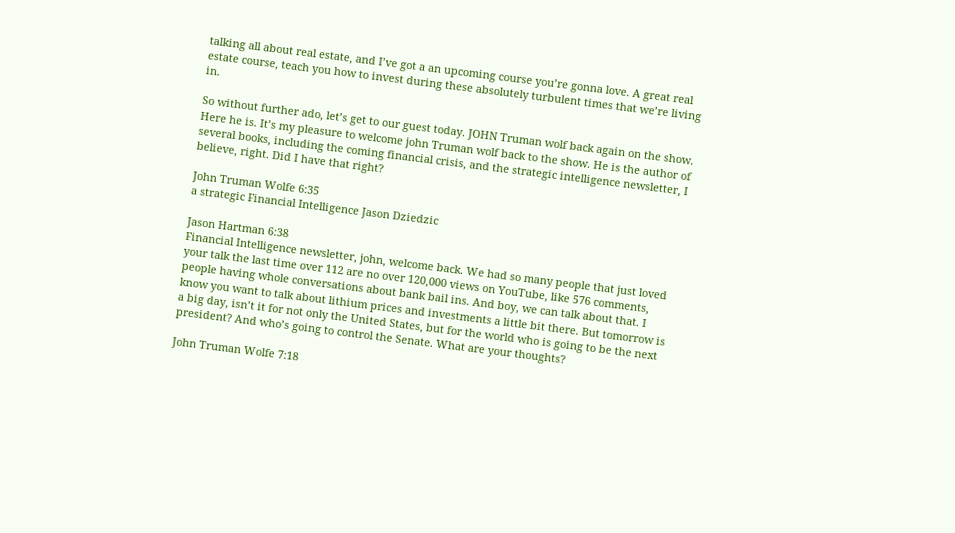talking all about real estate, and I’ve got a an upcoming course you’re gonna love. A great real estate course, teach you how to invest during these absolutely turbulent times that we’re living in.

So without further ado, let’s get to our guest today. JOHN Truman wolf back again on the show. Here he is. It’s my pleasure to welcome john Truman wolf back to the show. He is the author of several books, including the coming financial crisis, and the strategic intelligence newsletter, I believe, right. Did I have that right?

John Truman Wolfe 6:35
a strategic Financial Intelligence Jason Dziedzic

Jason Hartman 6:38
Financial Intelligence newsletter, john, welcome back. We had so many people that just loved your talk the last time over 112 are no over 120,000 views on YouTube, like 576 comments, people having whole conversations about bank bail ins. And boy, we can talk about that. I know you want to talk about lithium prices and investments a little bit there. But tomorrow is a big day, isn’t it for not only the United States, but for the world who is going to be the next president? And who’s going to control the Senate. What are your thoughts?

John Truman Wolfe 7:18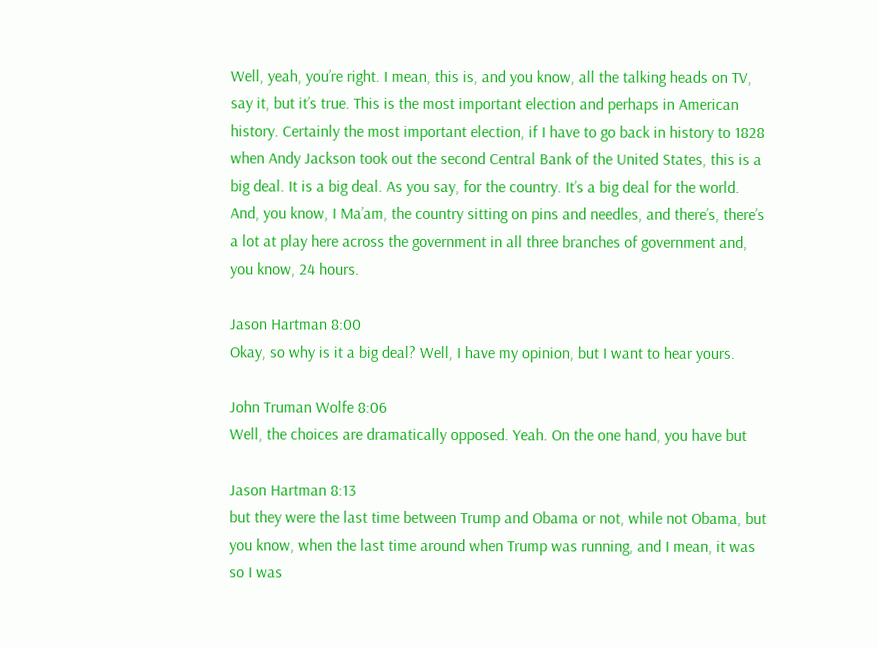Well, yeah, you’re right. I mean, this is, and you know, all the talking heads on TV, say it, but it’s true. This is the most important election and perhaps in American history. Certainly the most important election, if I have to go back in history to 1828 when Andy Jackson took out the second Central Bank of the United States, this is a big deal. It is a big deal. As you say, for the country. It’s a big deal for the world. And, you know, I Ma’am, the country sitting on pins and needles, and there’s, there’s a lot at play here across the government in all three branches of government and, you know, 24 hours.

Jason Hartman 8:00
Okay, so why is it a big deal? Well, I have my opinion, but I want to hear yours.

John Truman Wolfe 8:06
Well, the choices are dramatically opposed. Yeah. On the one hand, you have but

Jason Hartman 8:13
but they were the last time between Trump and Obama or not, while not Obama, but you know, when the last time around when Trump was running, and I mean, it was so I was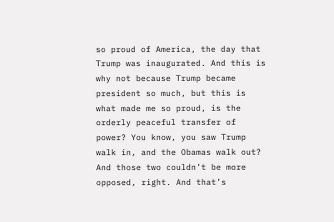so proud of America, the day that Trump was inaugurated. And this is why not because Trump became president so much, but this is what made me so proud, is the orderly peaceful transfer of power? You know, you saw Trump walk in, and the Obamas walk out? And those two couldn’t be more opposed, right. And that’s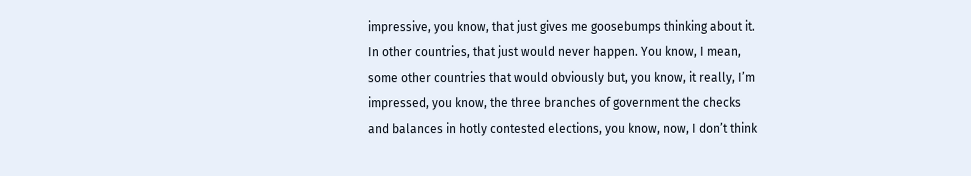impressive, you know, that just gives me goosebumps thinking about it. In other countries, that just would never happen. You know, I mean, some other countries that would obviously but, you know, it really, I’m impressed, you know, the three branches of government the checks and balances in hotly contested elections, you know, now, I don’t think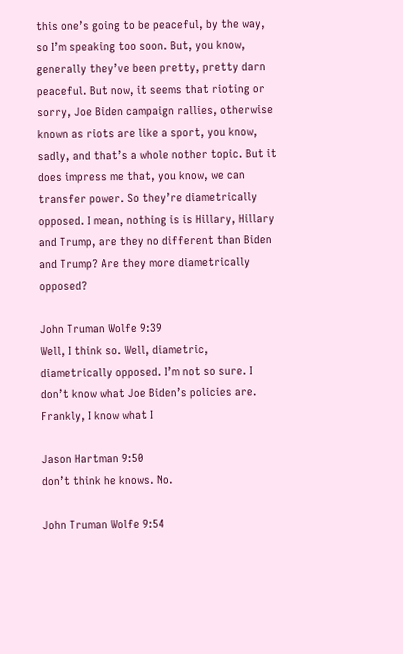this one’s going to be peaceful, by the way, so I’m speaking too soon. But, you know, generally they’ve been pretty, pretty darn peaceful. But now, it seems that rioting or sorry, Joe Biden campaign rallies, otherwise known as riots are like a sport, you know, sadly, and that’s a whole nother topic. But it does impress me that, you know, we can transfer power. So they’re diametrically opposed. I mean, nothing is is Hillary, Hillary and Trump, are they no different than Biden and Trump? Are they more diametrically opposed?

John Truman Wolfe 9:39
Well, I think so. Well, diametric, diametrically opposed. I’m not so sure. I don’t know what Joe Biden’s policies are. Frankly, I know what I

Jason Hartman 9:50
don’t think he knows. No.

John Truman Wolfe 9:54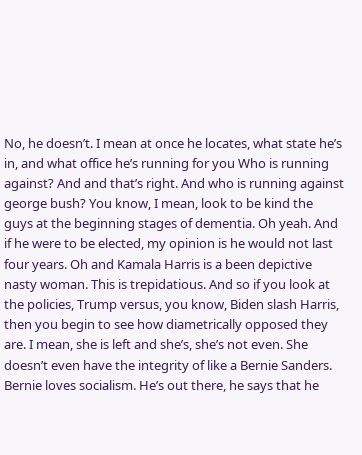No, he doesn’t. I mean at once he locates, what state he’s in, and what office he’s running for you Who is running against? And and that’s right. And who is running against george bush? You know, I mean, look to be kind the guys at the beginning stages of dementia. Oh yeah. And if he were to be elected, my opinion is he would not last four years. Oh and Kamala Harris is a been depictive nasty woman. This is trepidatious. And so if you look at the policies, Trump versus, you know, Biden slash Harris, then you begin to see how diametrically opposed they are. I mean, she is left and she’s, she’s not even. She doesn’t even have the integrity of like a Bernie Sanders. Bernie loves socialism. He’s out there, he says that he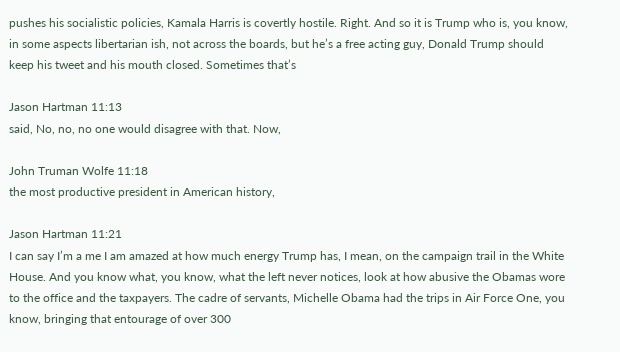pushes his socialistic policies, Kamala Harris is covertly hostile. Right. And so it is Trump who is, you know, in some aspects libertarian ish, not across the boards, but he’s a free acting guy, Donald Trump should keep his tweet and his mouth closed. Sometimes that’s

Jason Hartman 11:13
said, No, no, no one would disagree with that. Now,

John Truman Wolfe 11:18
the most productive president in American history,

Jason Hartman 11:21
I can say I’m a me I am amazed at how much energy Trump has, I mean, on the campaign trail in the White House. And you know what, you know, what the left never notices, look at how abusive the Obamas wore to the office and the taxpayers. The cadre of servants, Michelle Obama had the trips in Air Force One, you know, bringing that entourage of over 300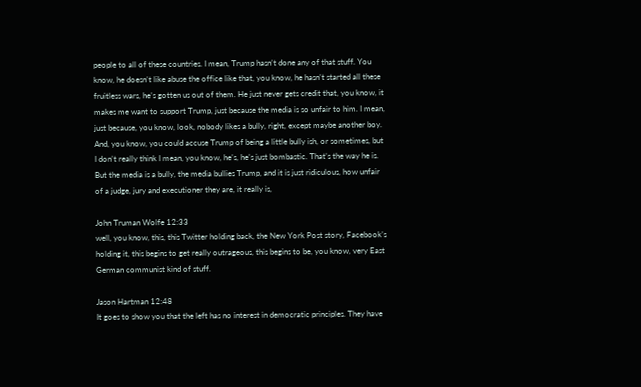people to all of these countries. I mean, Trump hasn’t done any of that stuff. You know, he doesn’t like abuse the office like that, you know, he hasn’t started all these fruitless wars, he’s gotten us out of them. He just never gets credit that, you know, it makes me want to support Trump, just because the media is so unfair to him. I mean, just because, you know, look, nobody likes a bully, right, except maybe another boy. And, you know, you could accuse Trump of being a little bully ish, or sometimes, but I don’t really think I mean, you know, he’s, he’s just bombastic. That’s the way he is. But the media is a bully, the media bullies Trump, and it is just ridiculous, how unfair of a judge, jury and executioner they are, it really is,

John Truman Wolfe 12:33
well, you know, this, this Twitter holding back, the New York Post story, Facebook’s holding it, this begins to get really outrageous, this begins to be, you know, very East German communist kind of stuff.

Jason Hartman 12:48
It goes to show you that the left has no interest in democratic principles. They have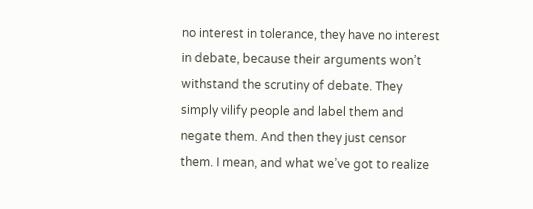no interest in tolerance, they have no interest in debate, because their arguments won’t withstand the scrutiny of debate. They simply vilify people and label them and negate them. And then they just censor them. I mean, and what we’ve got to realize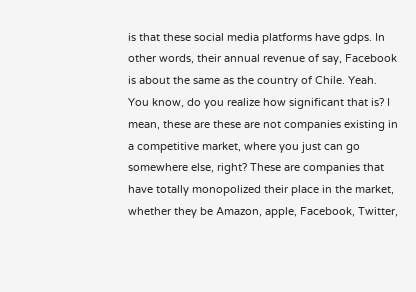is that these social media platforms have gdps. In other words, their annual revenue of say, Facebook is about the same as the country of Chile. Yeah. You know, do you realize how significant that is? I mean, these are these are not companies existing in a competitive market, where you just can go somewhere else, right? These are companies that have totally monopolized their place in the market, whether they be Amazon, apple, Facebook, Twitter,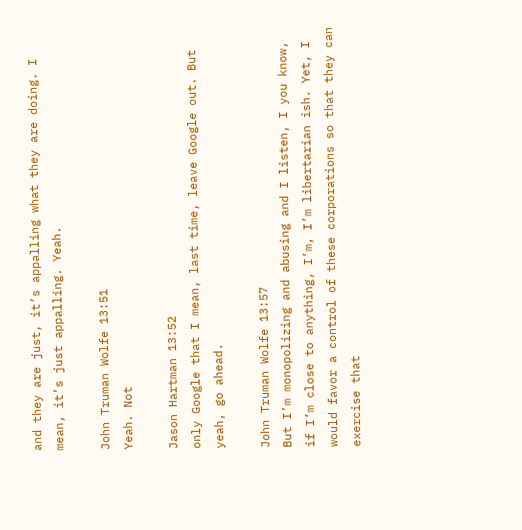and they are just, it’s appalling what they are doing. I mean, it’s just appalling. Yeah.

John Truman Wolfe 13:51
Yeah. Not

Jason Hartman 13:52
only Google that I mean, last time, leave Google out. But yeah, go ahead.

John Truman Wolfe 13:57
But I’m monopolizing and abusing and I listen, I you know, if I’m close to anything, I’m, I’m libertarian ish. Yet, I would favor a control of these corporations so that they can exercise that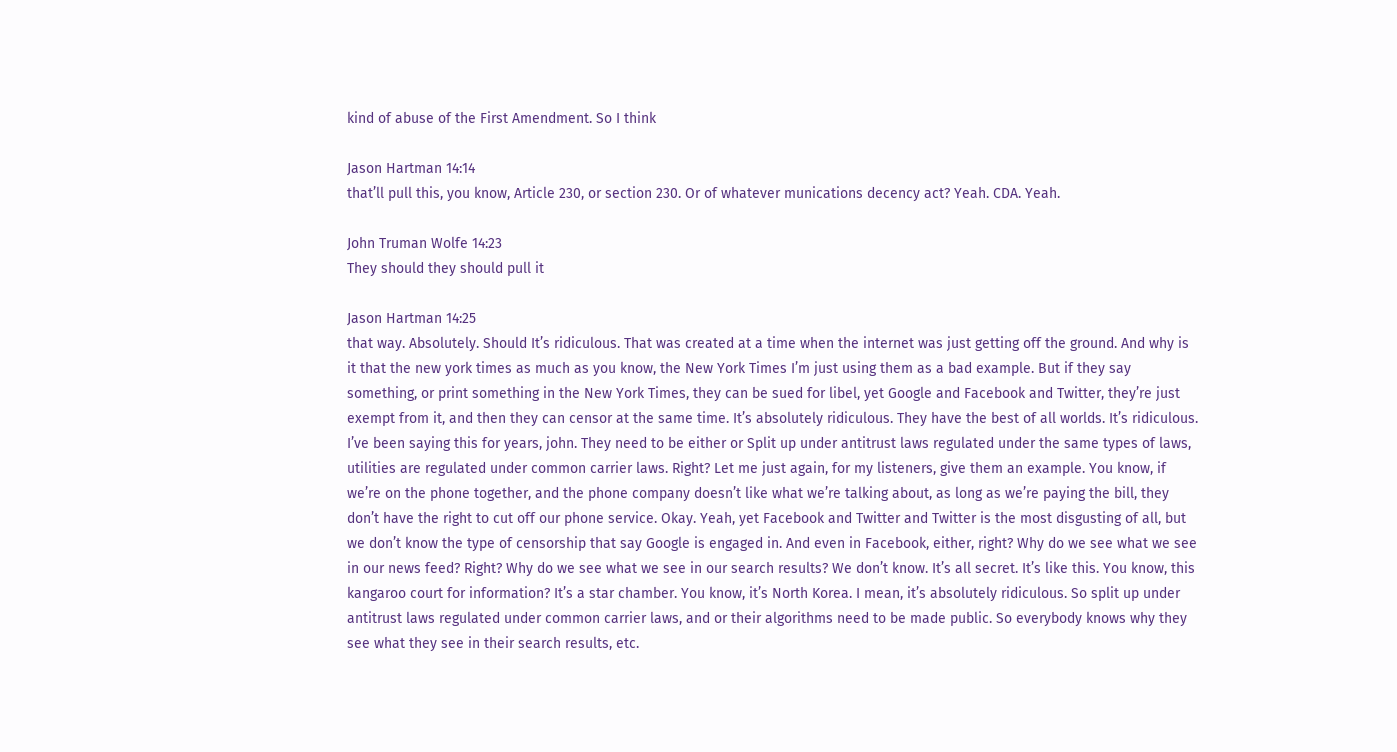kind of abuse of the First Amendment. So I think

Jason Hartman 14:14
that’ll pull this, you know, Article 230, or section 230. Or of whatever munications decency act? Yeah. CDA. Yeah.

John Truman Wolfe 14:23
They should they should pull it

Jason Hartman 14:25
that way. Absolutely. Should It’s ridiculous. That was created at a time when the internet was just getting off the ground. And why is it that the new york times as much as you know, the New York Times I’m just using them as a bad example. But if they say something, or print something in the New York Times, they can be sued for libel, yet Google and Facebook and Twitter, they’re just exempt from it, and then they can censor at the same time. It’s absolutely ridiculous. They have the best of all worlds. It’s ridiculous. I’ve been saying this for years, john. They need to be either or Split up under antitrust laws regulated under the same types of laws, utilities are regulated under common carrier laws. Right? Let me just again, for my listeners, give them an example. You know, if we’re on the phone together, and the phone company doesn’t like what we’re talking about, as long as we’re paying the bill, they don’t have the right to cut off our phone service. Okay. Yeah, yet Facebook and Twitter and Twitter is the most disgusting of all, but we don’t know the type of censorship that say Google is engaged in. And even in Facebook, either, right? Why do we see what we see in our news feed? Right? Why do we see what we see in our search results? We don’t know. It’s all secret. It’s like this. You know, this kangaroo court for information? It’s a star chamber. You know, it’s North Korea. I mean, it’s absolutely ridiculous. So split up under antitrust laws regulated under common carrier laws, and or their algorithms need to be made public. So everybody knows why they see what they see in their search results, etc.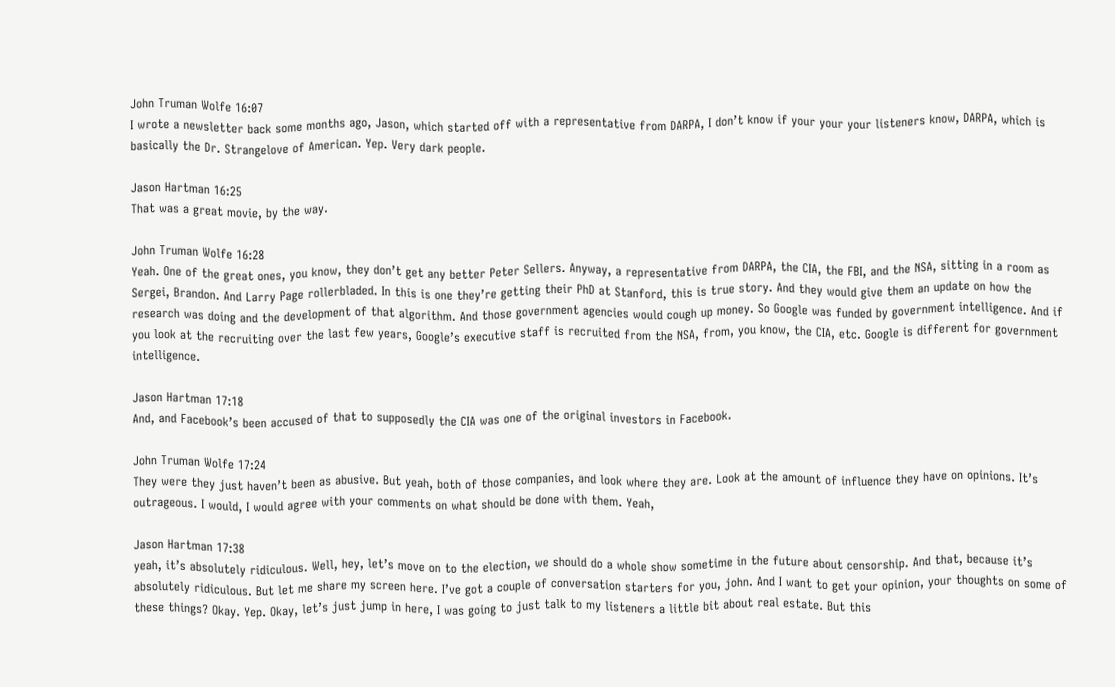John Truman Wolfe 16:07
I wrote a newsletter back some months ago, Jason, which started off with a representative from DARPA, I don’t know if your your your listeners know, DARPA, which is basically the Dr. Strangelove of American. Yep. Very dark people.

Jason Hartman 16:25
That was a great movie, by the way.

John Truman Wolfe 16:28
Yeah. One of the great ones, you know, they don’t get any better Peter Sellers. Anyway, a representative from DARPA, the CIA, the FBI, and the NSA, sitting in a room as Sergei, Brandon. And Larry Page rollerbladed. In this is one they’re getting their PhD at Stanford, this is true story. And they would give them an update on how the research was doing and the development of that algorithm. And those government agencies would cough up money. So Google was funded by government intelligence. And if you look at the recruiting over the last few years, Google’s executive staff is recruited from the NSA, from, you know, the CIA, etc. Google is different for government intelligence.

Jason Hartman 17:18
And, and Facebook’s been accused of that to supposedly the CIA was one of the original investors in Facebook.

John Truman Wolfe 17:24
They were they just haven’t been as abusive. But yeah, both of those companies, and look where they are. Look at the amount of influence they have on opinions. It’s outrageous. I would, I would agree with your comments on what should be done with them. Yeah,

Jason Hartman 17:38
yeah, it’s absolutely ridiculous. Well, hey, let’s move on to the election, we should do a whole show sometime in the future about censorship. And that, because it’s absolutely ridiculous. But let me share my screen here. I’ve got a couple of conversation starters for you, john. And I want to get your opinion, your thoughts on some of these things? Okay. Yep. Okay, let’s just jump in here, I was going to just talk to my listeners a little bit about real estate. But this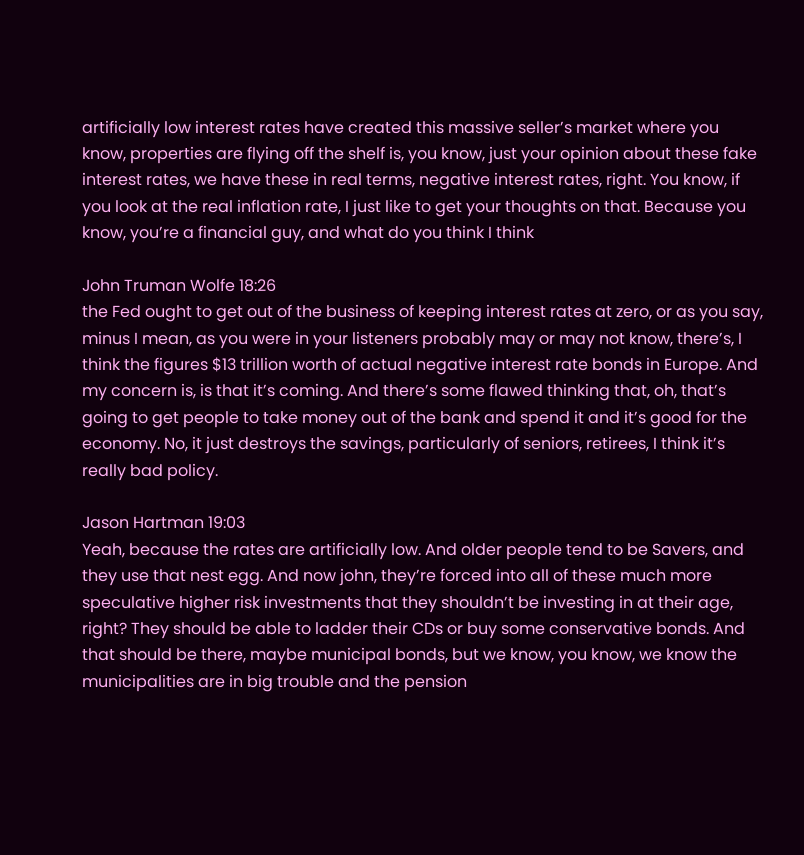artificially low interest rates have created this massive seller’s market where you know, properties are flying off the shelf is, you know, just your opinion about these fake interest rates, we have these in real terms, negative interest rates, right. You know, if you look at the real inflation rate, I just like to get your thoughts on that. Because you know, you’re a financial guy, and what do you think I think

John Truman Wolfe 18:26
the Fed ought to get out of the business of keeping interest rates at zero, or as you say, minus I mean, as you were in your listeners probably may or may not know, there’s, I think the figures $13 trillion worth of actual negative interest rate bonds in Europe. And my concern is, is that it’s coming. And there’s some flawed thinking that, oh, that’s going to get people to take money out of the bank and spend it and it’s good for the economy. No, it just destroys the savings, particularly of seniors, retirees, I think it’s really bad policy.

Jason Hartman 19:03
Yeah, because the rates are artificially low. And older people tend to be Savers, and they use that nest egg. And now john, they’re forced into all of these much more speculative higher risk investments that they shouldn’t be investing in at their age, right? They should be able to ladder their CDs or buy some conservative bonds. And that should be there, maybe municipal bonds, but we know, you know, we know the municipalities are in big trouble and the pension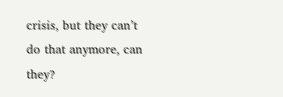crisis, but they can’t do that anymore, can they?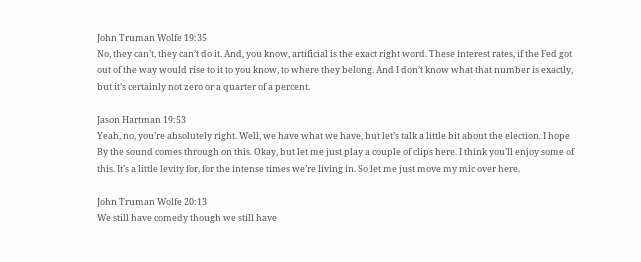John Truman Wolfe 19:35
No, they can’t, they can’t do it. And, you know, artificial is the exact right word. These interest rates, if the Fed got out of the way would rise to it to you know, to where they belong. And I don’t know what that number is exactly, but it’s certainly not zero or a quarter of a percent.

Jason Hartman 19:53
Yeah, no, you’re absolutely right. Well, we have what we have, but let’s talk a little bit about the election. I hope By the sound comes through on this. Okay, but let me just play a couple of clips here. I think you’ll enjoy some of this. It’s a little levity for, for the intense times we’re living in. So let me just move my mic over here.

John Truman Wolfe 20:13
We still have comedy though we still have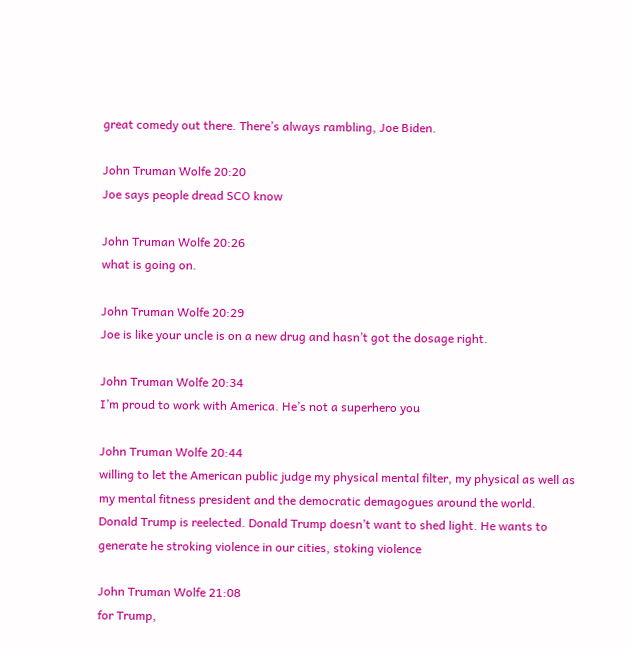great comedy out there. There’s always rambling, Joe Biden.

John Truman Wolfe 20:20
Joe says people dread SCO know

John Truman Wolfe 20:26
what is going on.

John Truman Wolfe 20:29
Joe is like your uncle is on a new drug and hasn’t got the dosage right.

John Truman Wolfe 20:34
I’m proud to work with America. He’s not a superhero you

John Truman Wolfe 20:44
willing to let the American public judge my physical mental filter, my physical as well as my mental fitness president and the democratic demagogues around the world. Donald Trump is reelected. Donald Trump doesn’t want to shed light. He wants to generate he stroking violence in our cities, stoking violence

John Truman Wolfe 21:08
for Trump,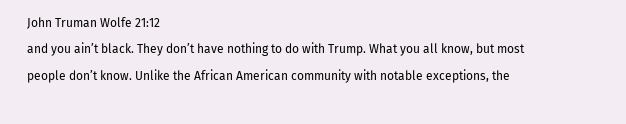John Truman Wolfe 21:12
and you ain’t black. They don’t have nothing to do with Trump. What you all know, but most people don’t know. Unlike the African American community with notable exceptions, the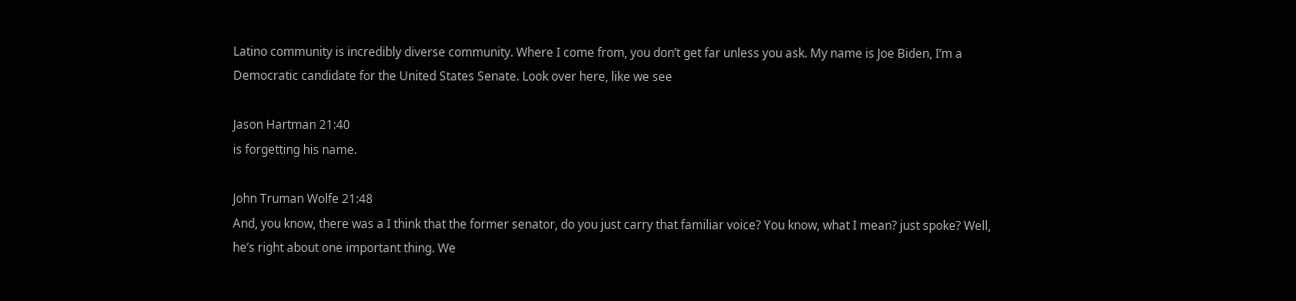Latino community is incredibly diverse community. Where I come from, you don’t get far unless you ask. My name is Joe Biden, I’m a Democratic candidate for the United States Senate. Look over here, like we see

Jason Hartman 21:40
is forgetting his name.

John Truman Wolfe 21:48
And, you know, there was a I think that the former senator, do you just carry that familiar voice? You know, what I mean? just spoke? Well, he’s right about one important thing. We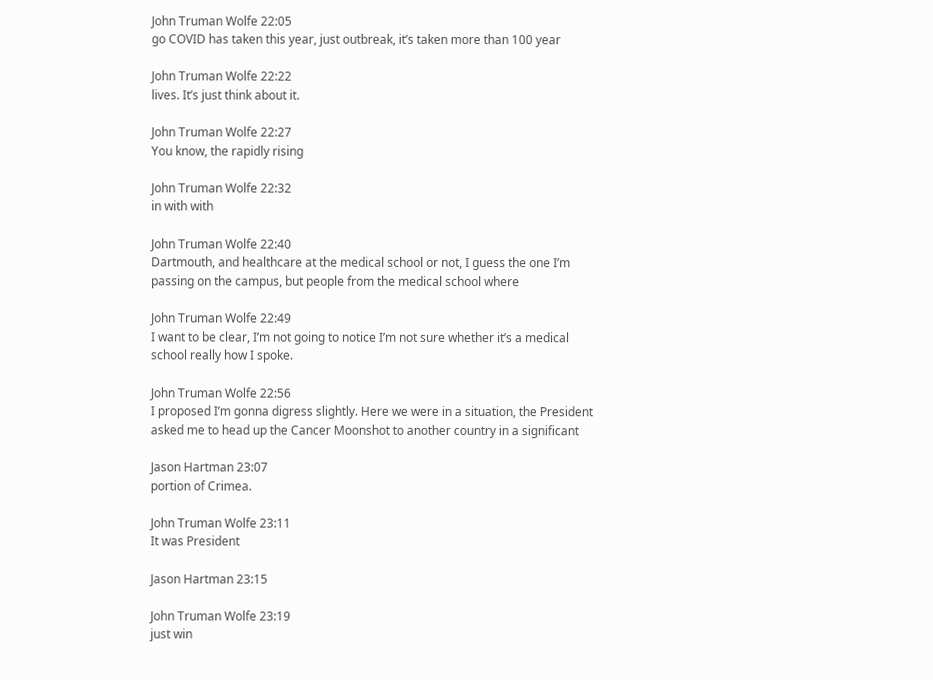John Truman Wolfe 22:05
go COVID has taken this year, just outbreak, it’s taken more than 100 year

John Truman Wolfe 22:22
lives. It’s just think about it.

John Truman Wolfe 22:27
You know, the rapidly rising

John Truman Wolfe 22:32
in with with

John Truman Wolfe 22:40
Dartmouth, and healthcare at the medical school or not, I guess the one I’m passing on the campus, but people from the medical school where

John Truman Wolfe 22:49
I want to be clear, I’m not going to notice I’m not sure whether it’s a medical school really how I spoke.

John Truman Wolfe 22:56
I proposed I’m gonna digress slightly. Here we were in a situation, the President asked me to head up the Cancer Moonshot to another country in a significant

Jason Hartman 23:07
portion of Crimea.

John Truman Wolfe 23:11
It was President

Jason Hartman 23:15

John Truman Wolfe 23:19
just win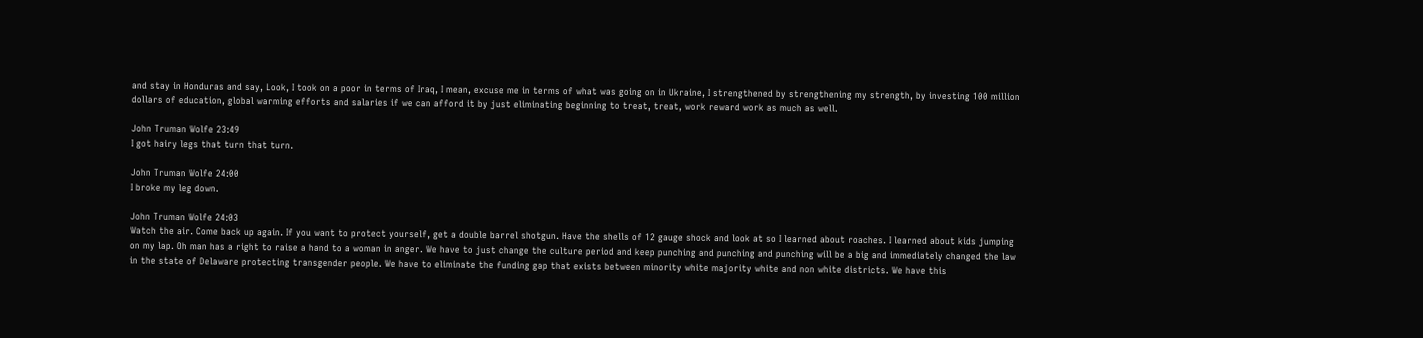and stay in Honduras and say, Look, I took on a poor in terms of Iraq, I mean, excuse me in terms of what was going on in Ukraine, I strengthened by strengthening my strength, by investing 100 million dollars of education, global warming efforts and salaries if we can afford it by just eliminating beginning to treat, treat, work reward work as much as well.

John Truman Wolfe 23:49
I got hairy legs that turn that turn.

John Truman Wolfe 24:00
I broke my leg down.

John Truman Wolfe 24:03
Watch the air. Come back up again. If you want to protect yourself, get a double barrel shotgun. Have the shells of 12 gauge shock and look at so I learned about roaches. I learned about kids jumping on my lap. Oh man has a right to raise a hand to a woman in anger. We have to just change the culture period and keep punching and punching and punching will be a big and immediately changed the law in the state of Delaware protecting transgender people. We have to eliminate the funding gap that exists between minority white majority white and non white districts. We have this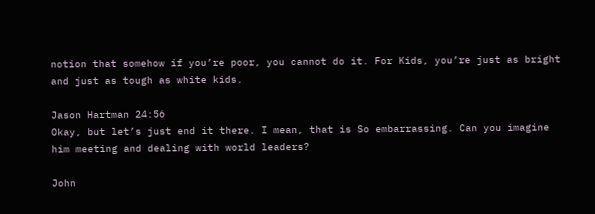notion that somehow if you’re poor, you cannot do it. For Kids, you’re just as bright and just as tough as white kids.

Jason Hartman 24:56
Okay, but let’s just end it there. I mean, that is So embarrassing. Can you imagine him meeting and dealing with world leaders?

John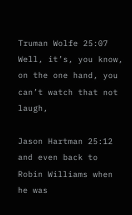Truman Wolfe 25:07
Well, it’s, you know, on the one hand, you can’t watch that not laugh,

Jason Hartman 25:12
and even back to Robin Williams when he was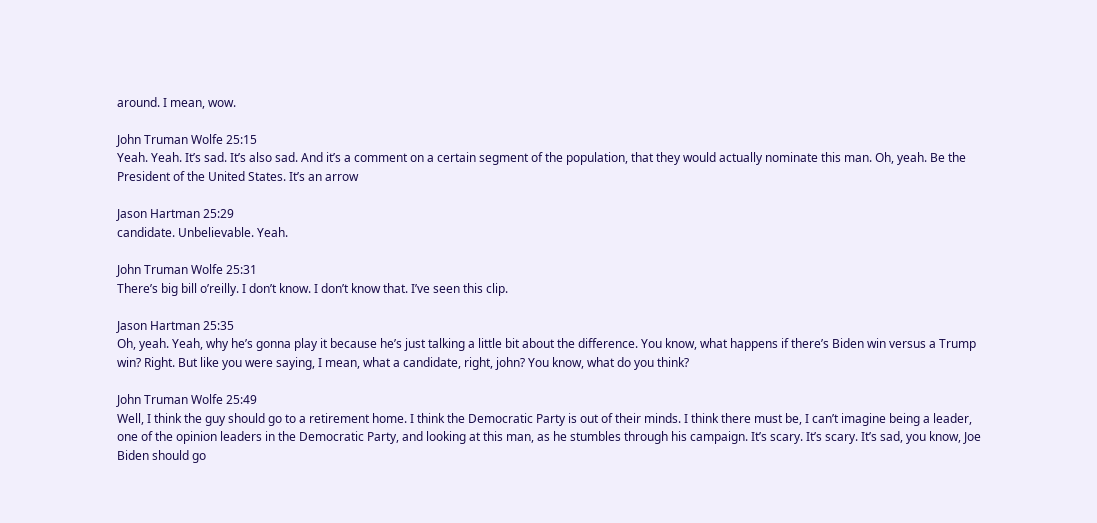around. I mean, wow.

John Truman Wolfe 25:15
Yeah. Yeah. It’s sad. It’s also sad. And it’s a comment on a certain segment of the population, that they would actually nominate this man. Oh, yeah. Be the President of the United States. It’s an arrow

Jason Hartman 25:29
candidate. Unbelievable. Yeah.

John Truman Wolfe 25:31
There’s big bill o’reilly. I don’t know. I don’t know that. I’ve seen this clip.

Jason Hartman 25:35
Oh, yeah. Yeah, why he’s gonna play it because he’s just talking a little bit about the difference. You know, what happens if there’s Biden win versus a Trump win? Right. But like you were saying, I mean, what a candidate, right, john? You know, what do you think?

John Truman Wolfe 25:49
Well, I think the guy should go to a retirement home. I think the Democratic Party is out of their minds. I think there must be, I can’t imagine being a leader, one of the opinion leaders in the Democratic Party, and looking at this man, as he stumbles through his campaign. It’s scary. It’s scary. It’s sad, you know, Joe Biden should go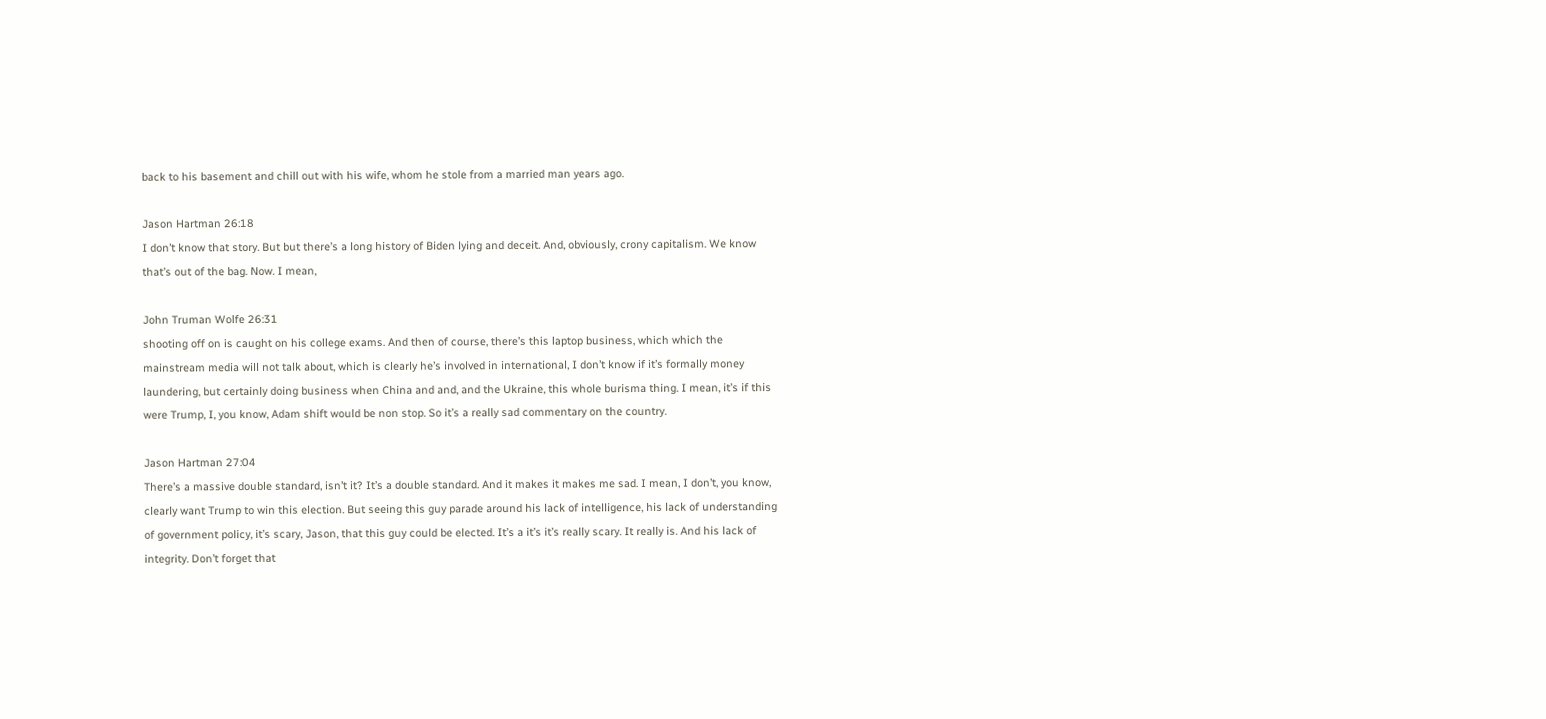back to his basement and chill out with his wife, whom he stole from a married man years ago.

Jason Hartman 26:18
I don’t know that story. But but there’s a long history of Biden lying and deceit. And, obviously, crony capitalism. We know that’s out of the bag. Now. I mean,

John Truman Wolfe 26:31
shooting off on is caught on his college exams. And then of course, there’s this laptop business, which which the mainstream media will not talk about, which is clearly he’s involved in international, I don’t know if it’s formally money laundering, but certainly doing business when China and and, and the Ukraine, this whole burisma thing. I mean, it’s if this were Trump, I, you know, Adam shift would be non stop. So it’s a really sad commentary on the country.

Jason Hartman 27:04
There’s a massive double standard, isn’t it? It’s a double standard. And it makes it makes me sad. I mean, I don’t, you know, clearly want Trump to win this election. But seeing this guy parade around his lack of intelligence, his lack of understanding of government policy, it’s scary, Jason, that this guy could be elected. It’s a it’s it’s really scary. It really is. And his lack of integrity. Don’t forget that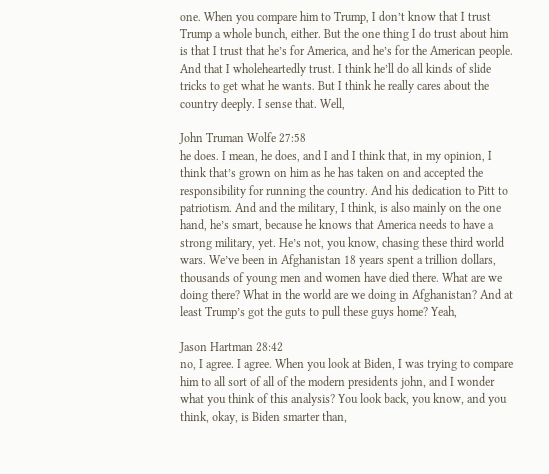one. When you compare him to Trump, I don’t know that I trust Trump a whole bunch, either. But the one thing I do trust about him is that I trust that he’s for America, and he’s for the American people. And that I wholeheartedly trust. I think he’ll do all kinds of slide tricks to get what he wants. But I think he really cares about the country deeply. I sense that. Well,

John Truman Wolfe 27:58
he does. I mean, he does, and I and I think that, in my opinion, I think that’s grown on him as he has taken on and accepted the responsibility for running the country. And his dedication to Pitt to patriotism. And and the military, I think, is also mainly on the one hand, he’s smart, because he knows that America needs to have a strong military, yet. He’s not, you know, chasing these third world wars. We’ve been in Afghanistan 18 years spent a trillion dollars, thousands of young men and women have died there. What are we doing there? What in the world are we doing in Afghanistan? And at least Trump’s got the guts to pull these guys home? Yeah,

Jason Hartman 28:42
no, I agree. I agree. When you look at Biden, I was trying to compare him to all sort of all of the modern presidents john, and I wonder what you think of this analysis? You look back, you know, and you think, okay, is Biden smarter than,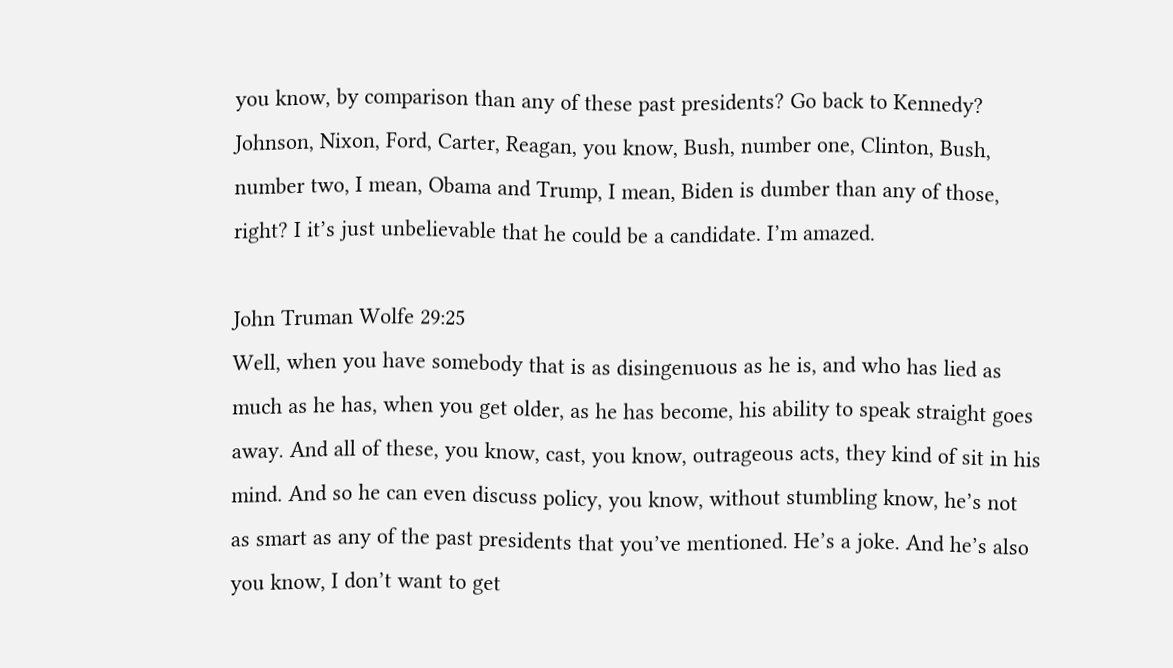you know, by comparison than any of these past presidents? Go back to Kennedy? Johnson, Nixon, Ford, Carter, Reagan, you know, Bush, number one, Clinton, Bush, number two, I mean, Obama and Trump, I mean, Biden is dumber than any of those, right? I it’s just unbelievable that he could be a candidate. I’m amazed.

John Truman Wolfe 29:25
Well, when you have somebody that is as disingenuous as he is, and who has lied as much as he has, when you get older, as he has become, his ability to speak straight goes away. And all of these, you know, cast, you know, outrageous acts, they kind of sit in his mind. And so he can even discuss policy, you know, without stumbling know, he’s not as smart as any of the past presidents that you’ve mentioned. He’s a joke. And he’s also you know, I don’t want to get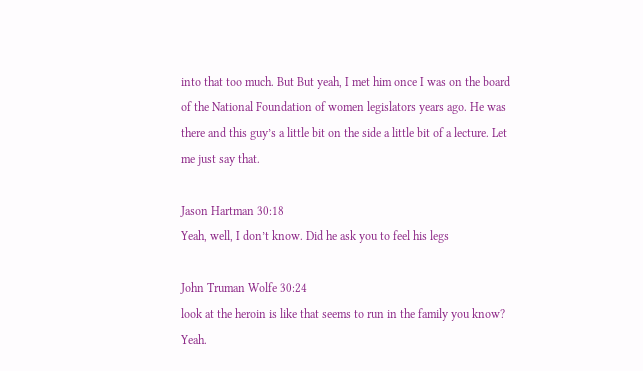into that too much. But But yeah, I met him once I was on the board of the National Foundation of women legislators years ago. He was there and this guy’s a little bit on the side a little bit of a lecture. Let me just say that.

Jason Hartman 30:18
Yeah, well, I don’t know. Did he ask you to feel his legs

John Truman Wolfe 30:24
look at the heroin is like that seems to run in the family you know? Yeah.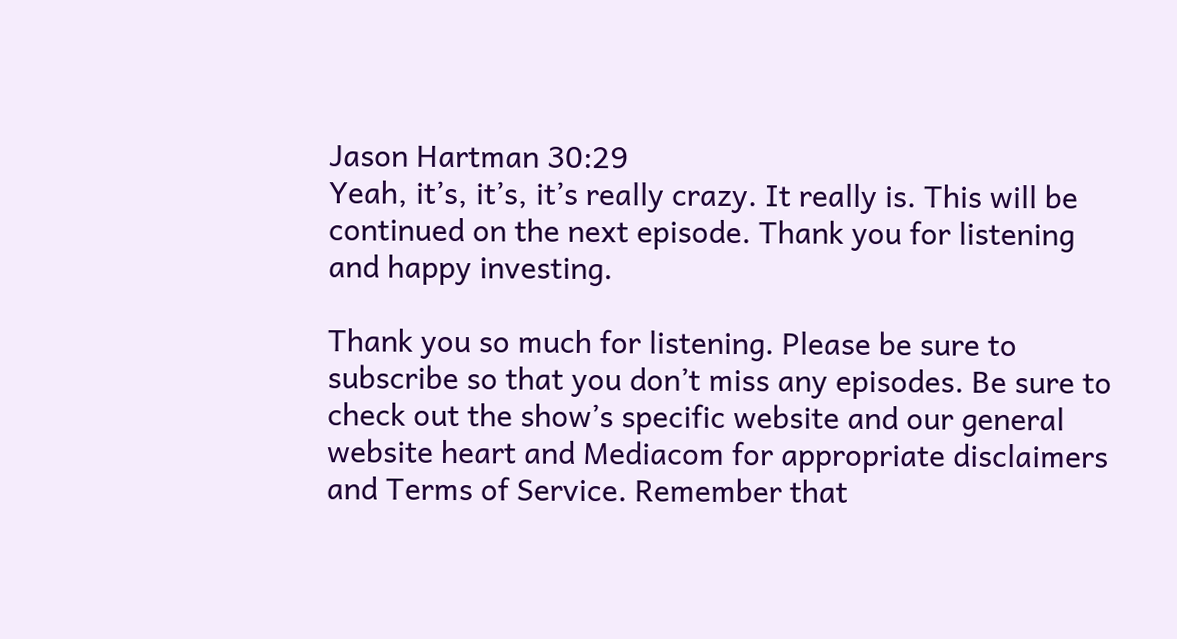Jason Hartman 30:29
Yeah, it’s, it’s, it’s really crazy. It really is. This will be continued on the next episode. Thank you for listening and happy investing.

Thank you so much for listening. Please be sure to subscribe so that you don’t miss any episodes. Be sure to check out the show’s specific website and our general website heart and Mediacom for appropriate disclaimers and Terms of Service. Remember that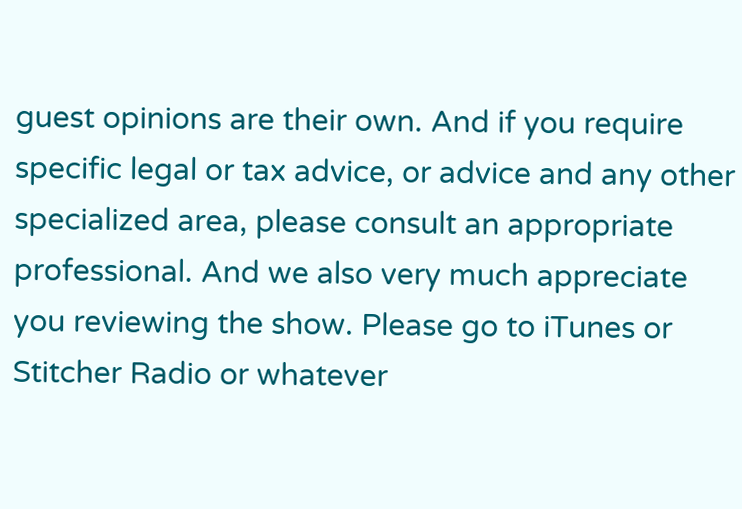guest opinions are their own. And if you require specific legal or tax advice, or advice and any other specialized area, please consult an appropriate professional. And we also very much appreciate you reviewing the show. Please go to iTunes or Stitcher Radio or whatever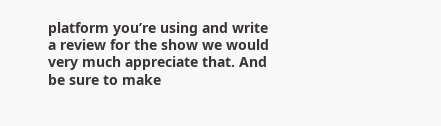platform you’re using and write a review for the show we would very much appreciate that. And be sure to make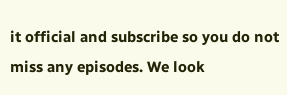it official and subscribe so you do not miss any episodes. We look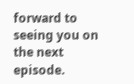forward to seeing you on the next episode.